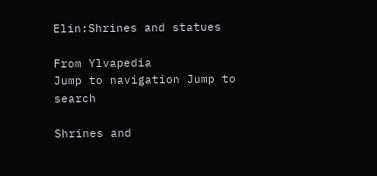Elin:Shrines and statues

From Ylvapedia
Jump to navigation Jump to search

Shrines and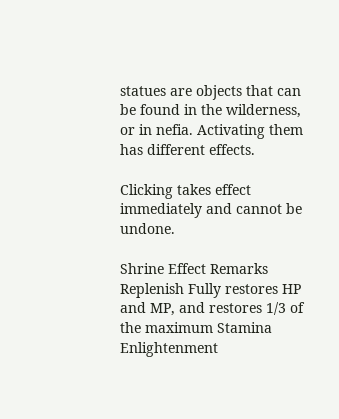statues are objects that can be found in the wilderness, or in nefia. Activating them has different effects.

Clicking takes effect immediately and cannot be undone.

Shrine Effect Remarks
Replenish Fully restores HP and MP, and restores 1/3 of the maximum Stamina
Enlightenment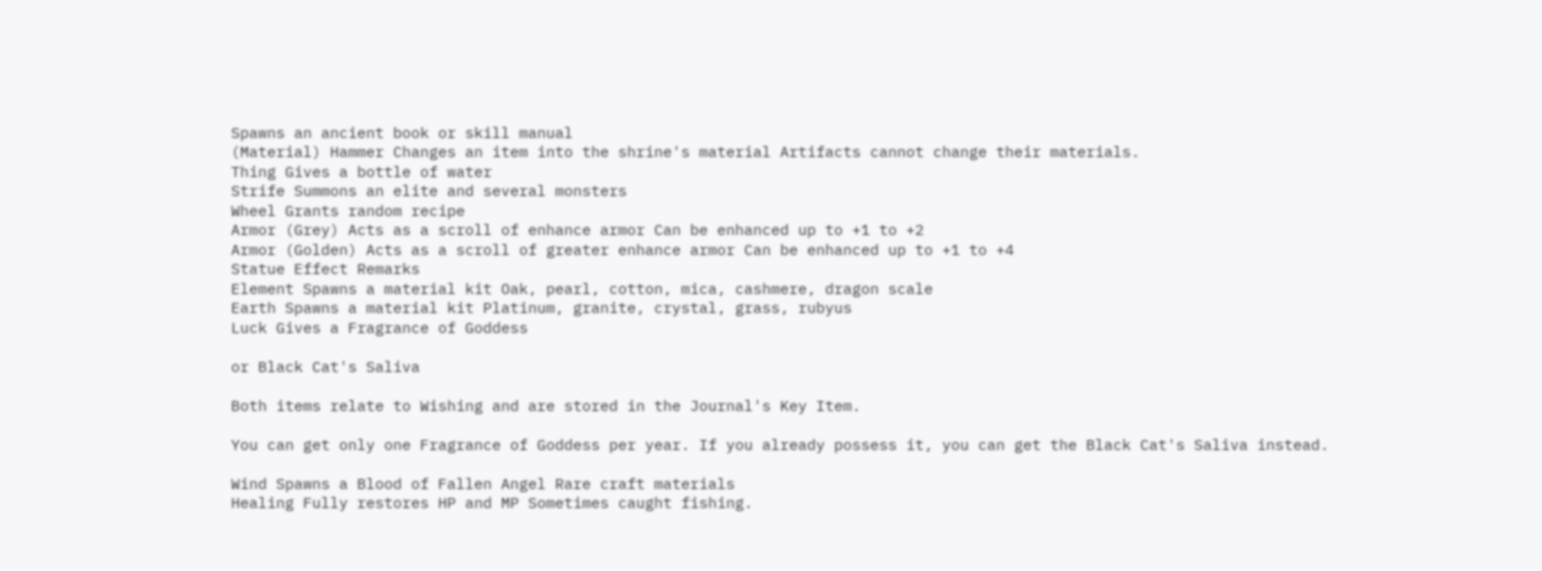Spawns an ancient book or skill manual
(Material) Hammer Changes an item into the shrine's material Artifacts cannot change their materials.
Thing Gives a bottle of water
Strife Summons an elite and several monsters
Wheel Grants random recipe
Armor (Grey) Acts as a scroll of enhance armor Can be enhanced up to +1 to +2
Armor (Golden) Acts as a scroll of greater enhance armor Can be enhanced up to +1 to +4
Statue Effect Remarks
Element Spawns a material kit Oak, pearl, cotton, mica, cashmere, dragon scale
Earth Spawns a material kit Platinum, granite, crystal, grass, rubyus
Luck Gives a Fragrance of Goddess

or Black Cat's Saliva

Both items relate to Wishing and are stored in the Journal's Key Item.

You can get only one Fragrance of Goddess per year. If you already possess it, you can get the Black Cat's Saliva instead.

Wind Spawns a Blood of Fallen Angel Rare craft materials
Healing Fully restores HP and MP Sometimes caught fishing.